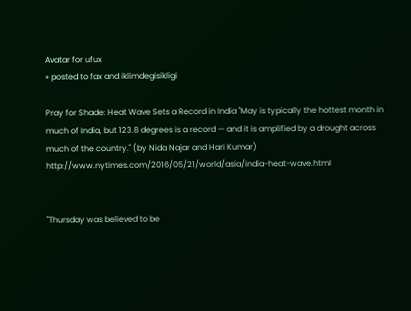Avatar for ufux
» posted to fax and iklimdegisikligi

Pray for Shade: Heat Wave Sets a Record in India "May is typically the hottest month in much of India, but 123.8 degrees is a record — and it is amplified by a drought across much of the country." (by Nida Najar and Hari Kumar) http://www.nytimes.com/2016/05/21/world/asia/india-heat-wave.html


"Thursday was believed to be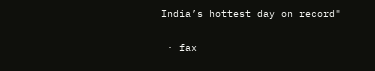India’s hottest day on record"

 · fax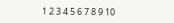1 2 3 4 5 6 7 8 9 10